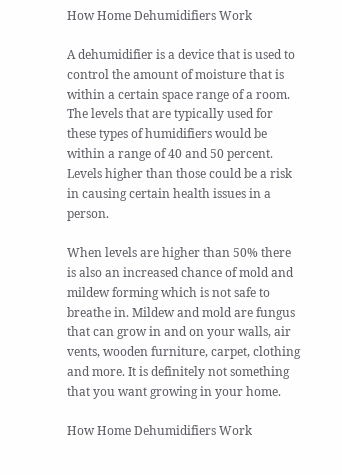How Home Dehumidifiers Work

A dehumidifier is a device that is used to control the amount of moisture that is within a certain space range of a room. The levels that are typically used for these types of humidifiers would be within a range of 40 and 50 percent. Levels higher than those could be a risk in causing certain health issues in a person.

When levels are higher than 50% there is also an increased chance of mold and mildew forming which is not safe to breathe in. Mildew and mold are fungus that can grow in and on your walls, air vents, wooden furniture, carpet, clothing and more. It is definitely not something that you want growing in your home.

How Home Dehumidifiers Work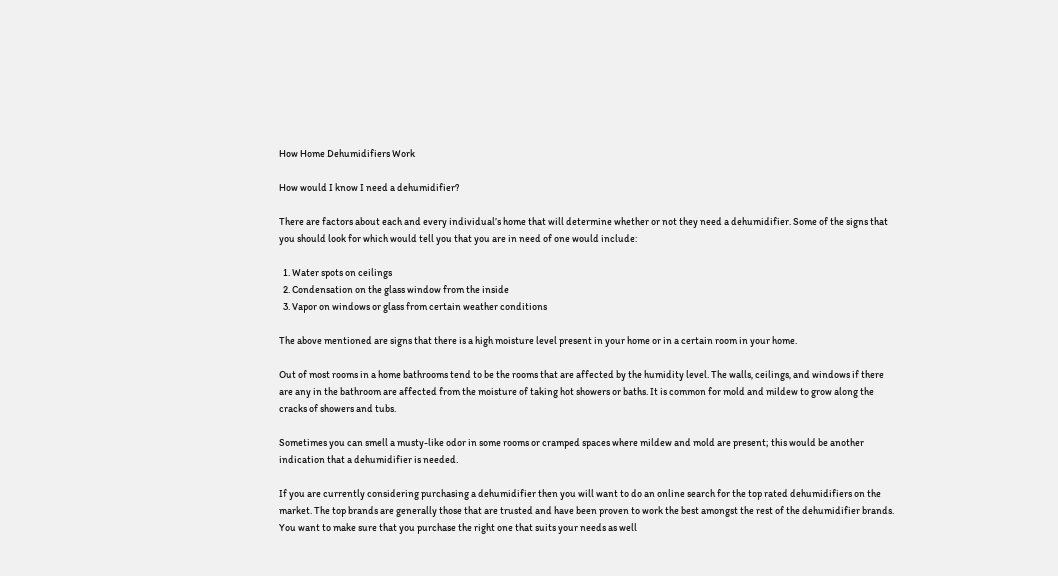How Home Dehumidifiers Work

How would I know I need a dehumidifier?

There are factors about each and every individual’s home that will determine whether or not they need a dehumidifier. Some of the signs that you should look for which would tell you that you are in need of one would include:

  1. Water spots on ceilings
  2. Condensation on the glass window from the inside
  3. Vapor on windows or glass from certain weather conditions

The above mentioned are signs that there is a high moisture level present in your home or in a certain room in your home.

Out of most rooms in a home bathrooms tend to be the rooms that are affected by the humidity level. The walls, ceilings, and windows if there are any in the bathroom are affected from the moisture of taking hot showers or baths. It is common for mold and mildew to grow along the cracks of showers and tubs.

Sometimes you can smell a musty-like odor in some rooms or cramped spaces where mildew and mold are present; this would be another indication that a dehumidifier is needed.

If you are currently considering purchasing a dehumidifier then you will want to do an online search for the top rated dehumidifiers on the market. The top brands are generally those that are trusted and have been proven to work the best amongst the rest of the dehumidifier brands. You want to make sure that you purchase the right one that suits your needs as well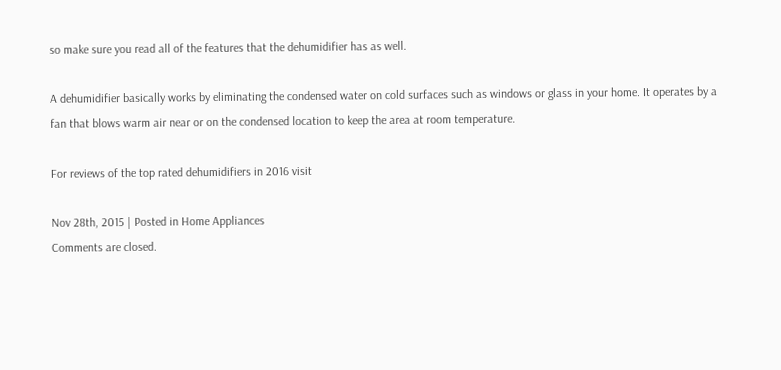so make sure you read all of the features that the dehumidifier has as well.

A dehumidifier basically works by eliminating the condensed water on cold surfaces such as windows or glass in your home. It operates by a fan that blows warm air near or on the condensed location to keep the area at room temperature.

For reviews of the top rated dehumidifiers in 2016 visit

Nov 28th, 2015 | Posted in Home Appliances
Comments are closed.